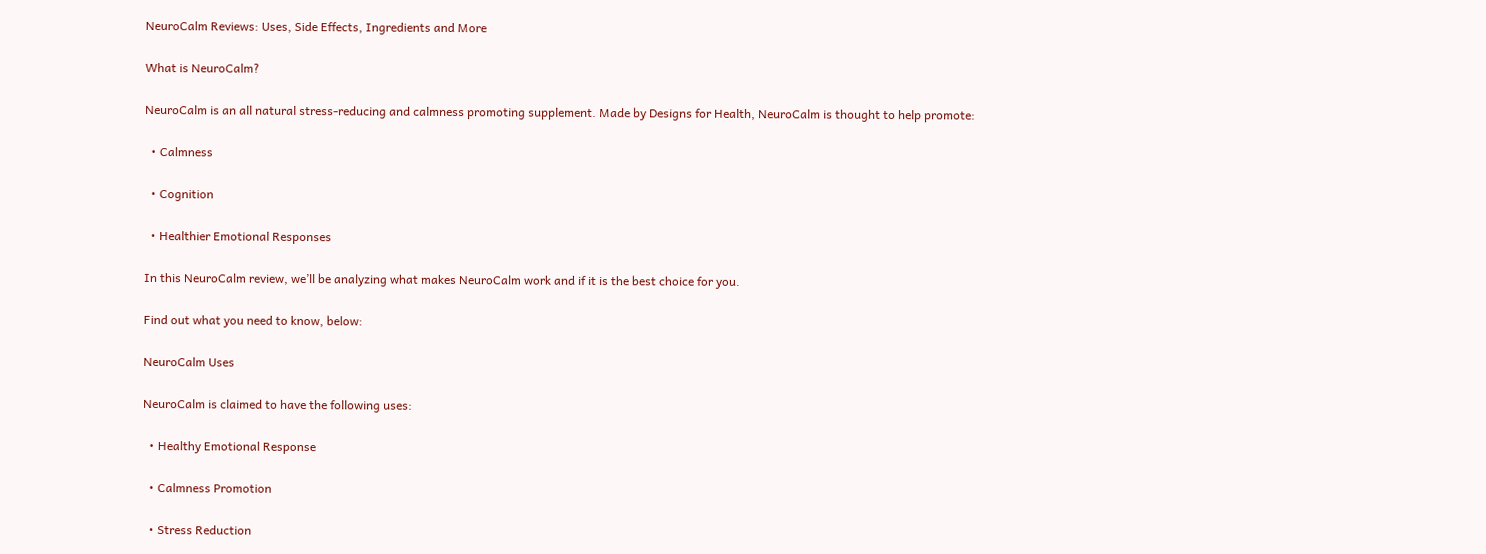NeuroCalm Reviews: Uses, Side Effects, Ingredients and More

What is NeuroCalm?

NeuroCalm is an all natural stress-reducing and calmness promoting supplement. Made by Designs for Health, NeuroCalm is thought to help promote:

  • Calmness

  • Cognition

  • Healthier Emotional Responses

In this NeuroCalm review, we’ll be analyzing what makes NeuroCalm work and if it is the best choice for you.

Find out what you need to know, below:

NeuroCalm Uses

NeuroCalm is claimed to have the following uses:

  • Healthy Emotional Response

  • Calmness Promotion

  • Stress Reduction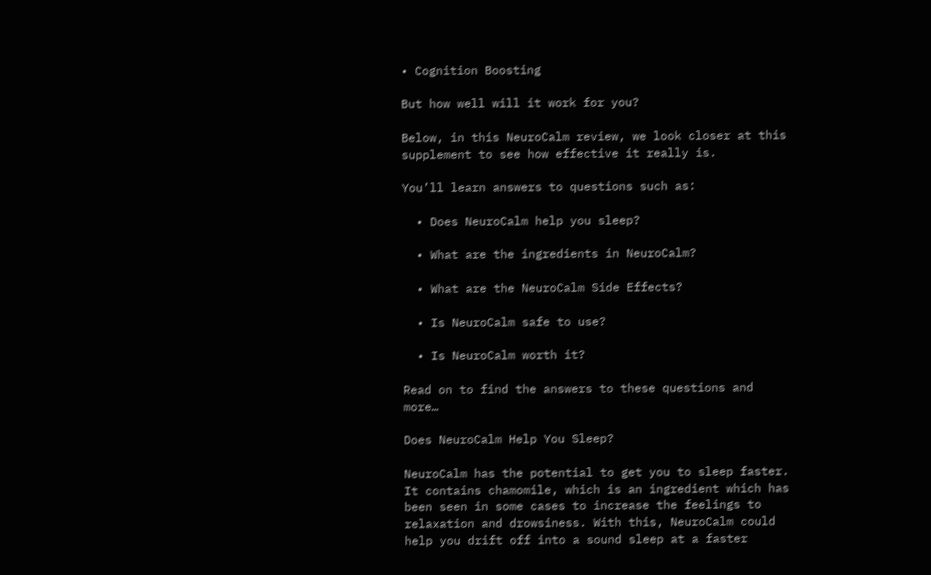• Cognition Boosting

But how well will it work for you?

Below, in this NeuroCalm review, we look closer at this supplement to see how effective it really is.

You’ll learn answers to questions such as:

  • Does NeuroCalm help you sleep?

  • What are the ingredients in NeuroCalm?

  • What are the NeuroCalm Side Effects?

  • Is NeuroCalm safe to use?

  • Is NeuroCalm worth it?

Read on to find the answers to these questions and more…

Does NeuroCalm Help You Sleep?

NeuroCalm has the potential to get you to sleep faster. It contains chamomile, which is an ingredient which has been seen in some cases to increase the feelings to relaxation and drowsiness. With this, NeuroCalm could help you drift off into a sound sleep at a faster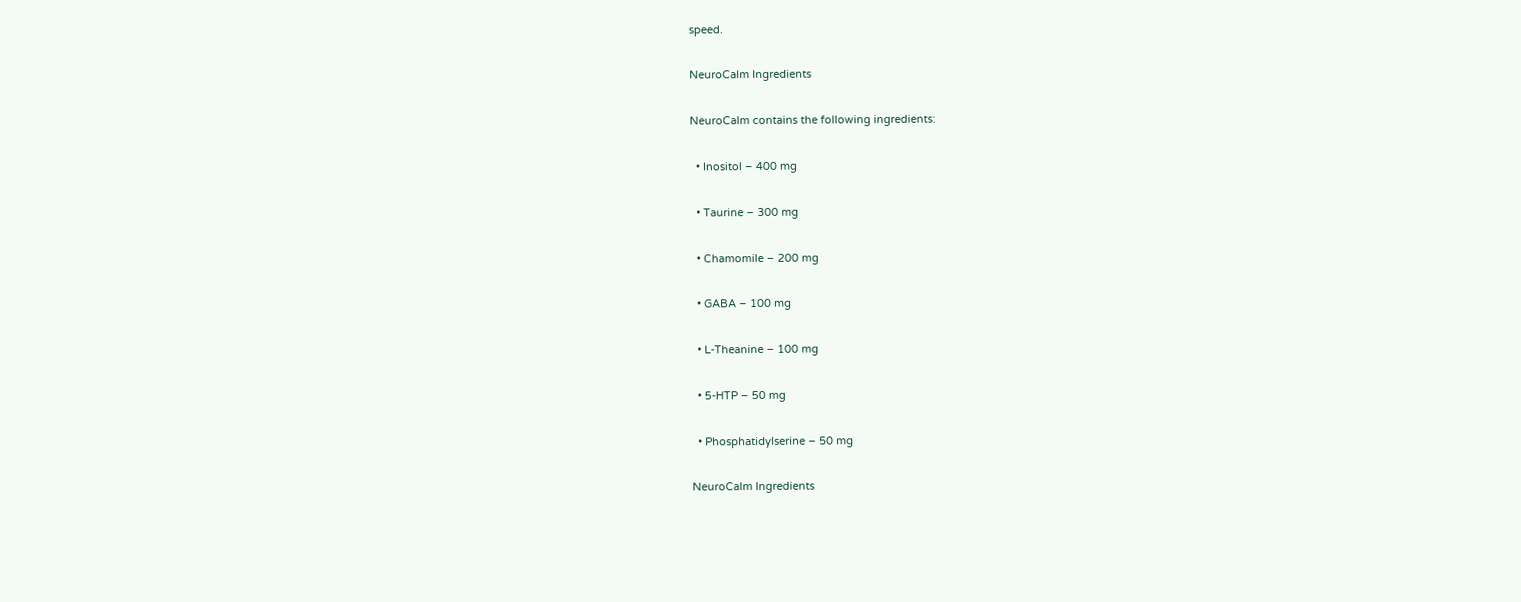speed.

NeuroCalm Ingredients

NeuroCalm contains the following ingredients:

  • Inositol – 400 mg

  • Taurine – 300 mg

  • Chamomile – 200 mg

  • GABA – 100 mg

  • L-Theanine – 100 mg

  • 5-HTP – 50 mg

  • Phosphatidylserine – 50 mg

NeuroCalm Ingredients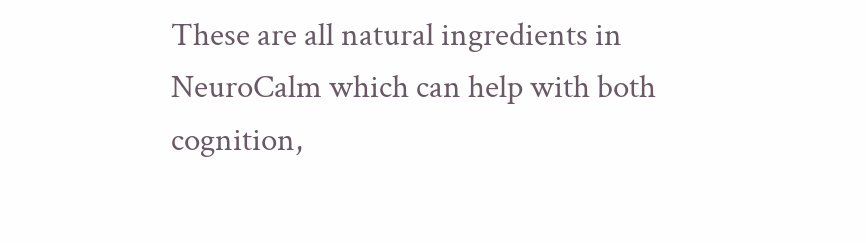These are all natural ingredients in NeuroCalm which can help with both cognition,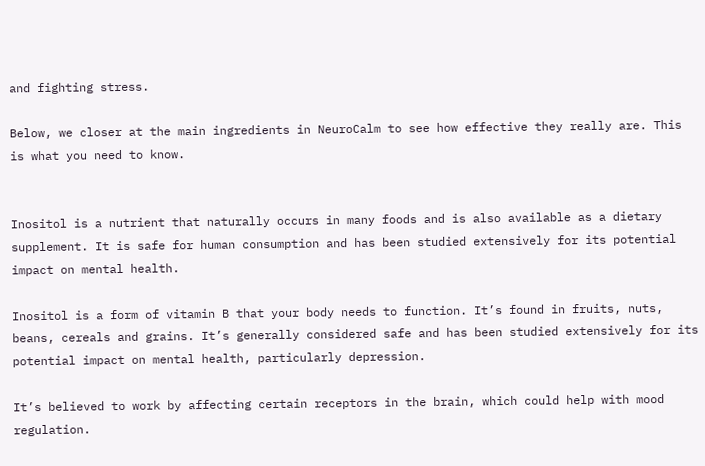and fighting stress.

Below, we closer at the main ingredients in NeuroCalm to see how effective they really are. This is what you need to know.


Inositol is a nutrient that naturally occurs in many foods and is also available as a dietary supplement. It is safe for human consumption and has been studied extensively for its potential impact on mental health.

Inositol is a form of vitamin B that your body needs to function. It’s found in fruits, nuts, beans, cereals and grains. It’s generally considered safe and has been studied extensively for its potential impact on mental health, particularly depression.

It’s believed to work by affecting certain receptors in the brain, which could help with mood regulation.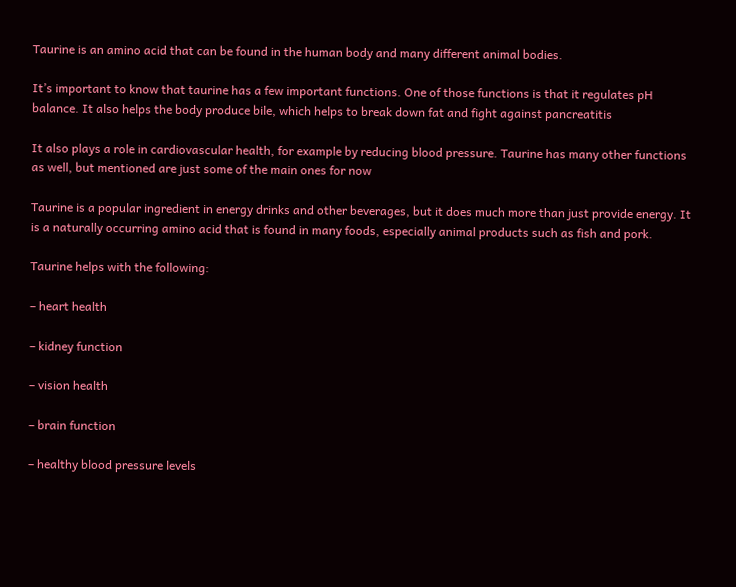Taurine is an amino acid that can be found in the human body and many different animal bodies.

It’s important to know that taurine has a few important functions. One of those functions is that it regulates pH balance. It also helps the body produce bile, which helps to break down fat and fight against pancreatitis

It also plays a role in cardiovascular health, for example by reducing blood pressure. Taurine has many other functions as well, but mentioned are just some of the main ones for now

Taurine is a popular ingredient in energy drinks and other beverages, but it does much more than just provide energy. It is a naturally occurring amino acid that is found in many foods, especially animal products such as fish and pork.

Taurine helps with the following:

– heart health

– kidney function

– vision health

– brain function

– healthy blood pressure levels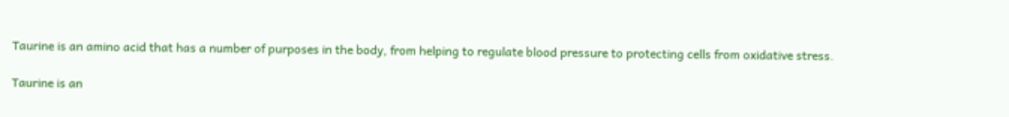Taurine is an amino acid that has a number of purposes in the body, from helping to regulate blood pressure to protecting cells from oxidative stress.

Taurine is an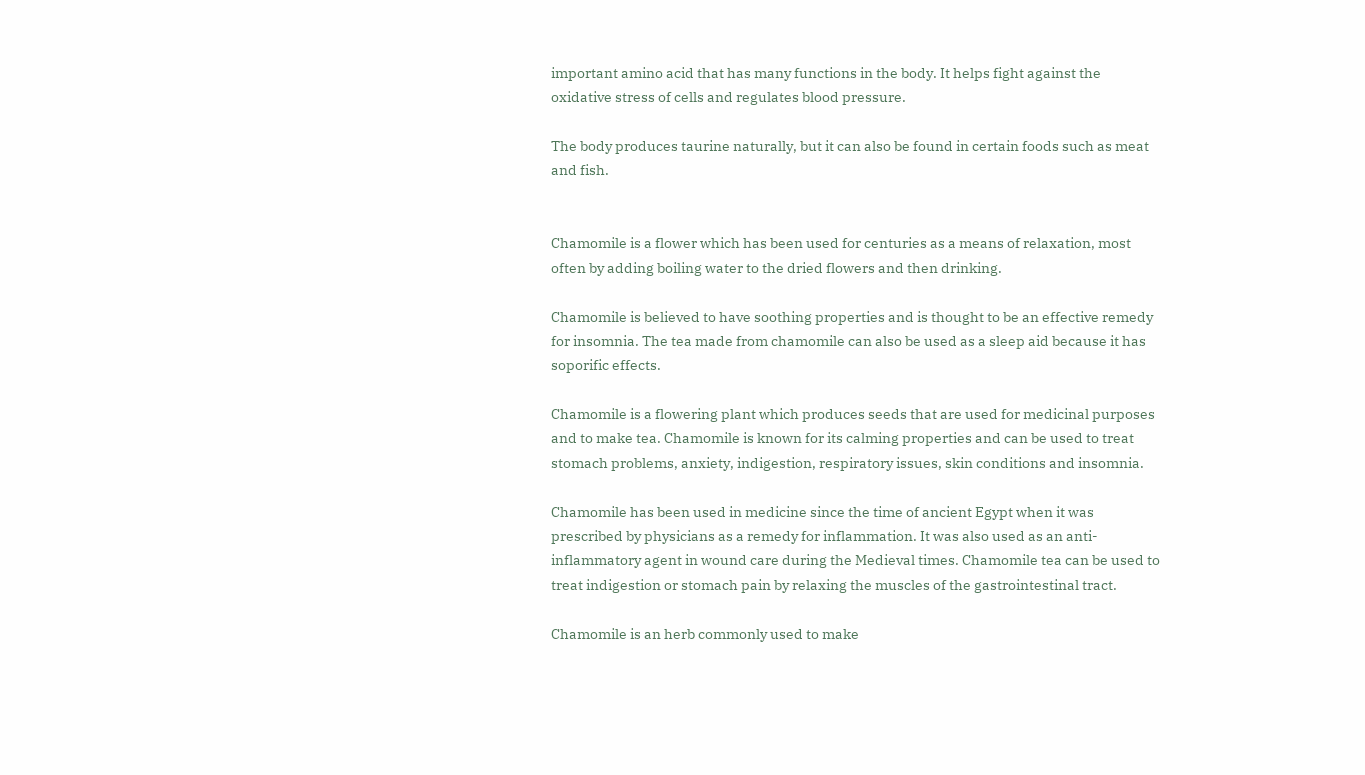important amino acid that has many functions in the body. It helps fight against the oxidative stress of cells and regulates blood pressure.

The body produces taurine naturally, but it can also be found in certain foods such as meat and fish.


Chamomile is a flower which has been used for centuries as a means of relaxation, most often by adding boiling water to the dried flowers and then drinking.

Chamomile is believed to have soothing properties and is thought to be an effective remedy for insomnia. The tea made from chamomile can also be used as a sleep aid because it has soporific effects.

Chamomile is a flowering plant which produces seeds that are used for medicinal purposes and to make tea. Chamomile is known for its calming properties and can be used to treat stomach problems, anxiety, indigestion, respiratory issues, skin conditions and insomnia.

Chamomile has been used in medicine since the time of ancient Egypt when it was prescribed by physicians as a remedy for inflammation. It was also used as an anti-inflammatory agent in wound care during the Medieval times. Chamomile tea can be used to treat indigestion or stomach pain by relaxing the muscles of the gastrointestinal tract.

Chamomile is an herb commonly used to make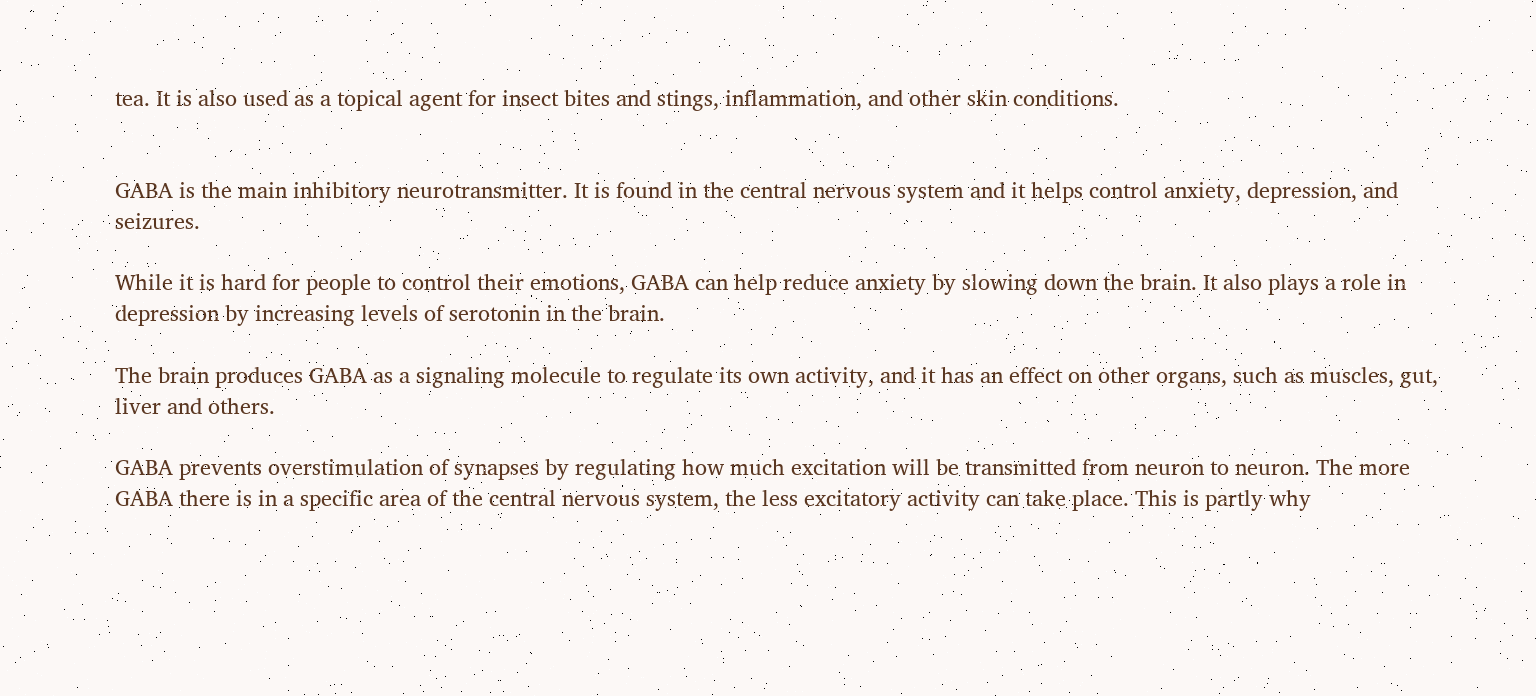tea. It is also used as a topical agent for insect bites and stings, inflammation, and other skin conditions.


GABA is the main inhibitory neurotransmitter. It is found in the central nervous system and it helps control anxiety, depression, and seizures.

While it is hard for people to control their emotions, GABA can help reduce anxiety by slowing down the brain. It also plays a role in depression by increasing levels of serotonin in the brain.

The brain produces GABA as a signaling molecule to regulate its own activity, and it has an effect on other organs, such as muscles, gut, liver and others.

GABA prevents overstimulation of synapses by regulating how much excitation will be transmitted from neuron to neuron. The more GABA there is in a specific area of the central nervous system, the less excitatory activity can take place. This is partly why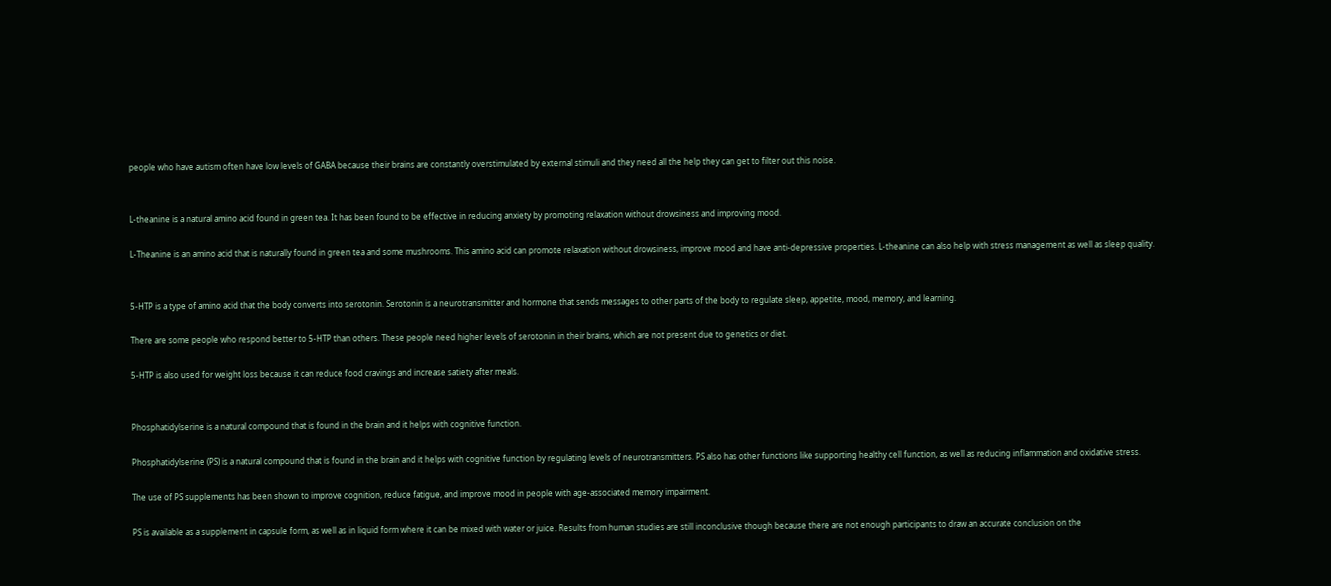people who have autism often have low levels of GABA because their brains are constantly overstimulated by external stimuli and they need all the help they can get to filter out this noise.


L-theanine is a natural amino acid found in green tea. It has been found to be effective in reducing anxiety by promoting relaxation without drowsiness and improving mood.

L-Theanine is an amino acid that is naturally found in green tea and some mushrooms. This amino acid can promote relaxation without drowsiness, improve mood and have anti-depressive properties. L-theanine can also help with stress management as well as sleep quality.


5-HTP is a type of amino acid that the body converts into serotonin. Serotonin is a neurotransmitter and hormone that sends messages to other parts of the body to regulate sleep, appetite, mood, memory, and learning.

There are some people who respond better to 5-HTP than others. These people need higher levels of serotonin in their brains, which are not present due to genetics or diet.

5-HTP is also used for weight loss because it can reduce food cravings and increase satiety after meals.


Phosphatidylserine is a natural compound that is found in the brain and it helps with cognitive function.

Phosphatidylserine (PS) is a natural compound that is found in the brain and it helps with cognitive function by regulating levels of neurotransmitters. PS also has other functions like supporting healthy cell function, as well as reducing inflammation and oxidative stress.

The use of PS supplements has been shown to improve cognition, reduce fatigue, and improve mood in people with age-associated memory impairment.

PS is available as a supplement in capsule form, as well as in liquid form where it can be mixed with water or juice. Results from human studies are still inconclusive though because there are not enough participants to draw an accurate conclusion on the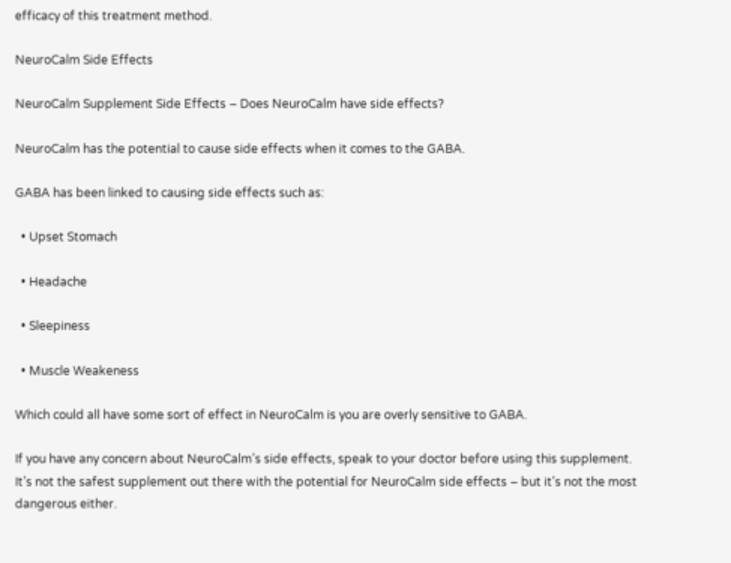efficacy of this treatment method.

NeuroCalm Side Effects

NeuroCalm Supplement Side Effects – Does NeuroCalm have side effects?

NeuroCalm has the potential to cause side effects when it comes to the GABA.

GABA has been linked to causing side effects such as:

  • Upset Stomach

  • Headache

  • Sleepiness

  • Muscle Weakeness

Which could all have some sort of effect in NeuroCalm is you are overly sensitive to GABA.

If you have any concern about NeuroCalm’s side effects, speak to your doctor before using this supplement. It’s not the safest supplement out there with the potential for NeuroCalm side effects – but it’s not the most dangerous either.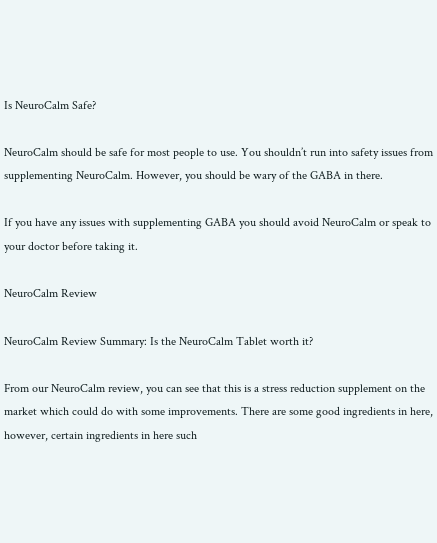Is NeuroCalm Safe?

NeuroCalm should be safe for most people to use. You shouldn’t run into safety issues from supplementing NeuroCalm. However, you should be wary of the GABA in there.

If you have any issues with supplementing GABA you should avoid NeuroCalm or speak to your doctor before taking it.

NeuroCalm Review

NeuroCalm Review Summary: Is the NeuroCalm Tablet worth it?

From our NeuroCalm review, you can see that this is a stress reduction supplement on the market which could do with some improvements. There are some good ingredients in here, however, certain ingredients in here such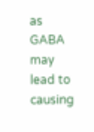as GABA may lead to causing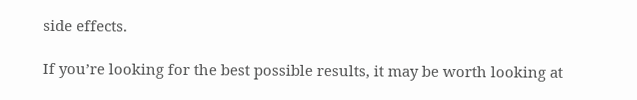side effects.

If you’re looking for the best possible results, it may be worth looking at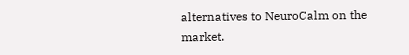alternatives to NeuroCalm on the market.